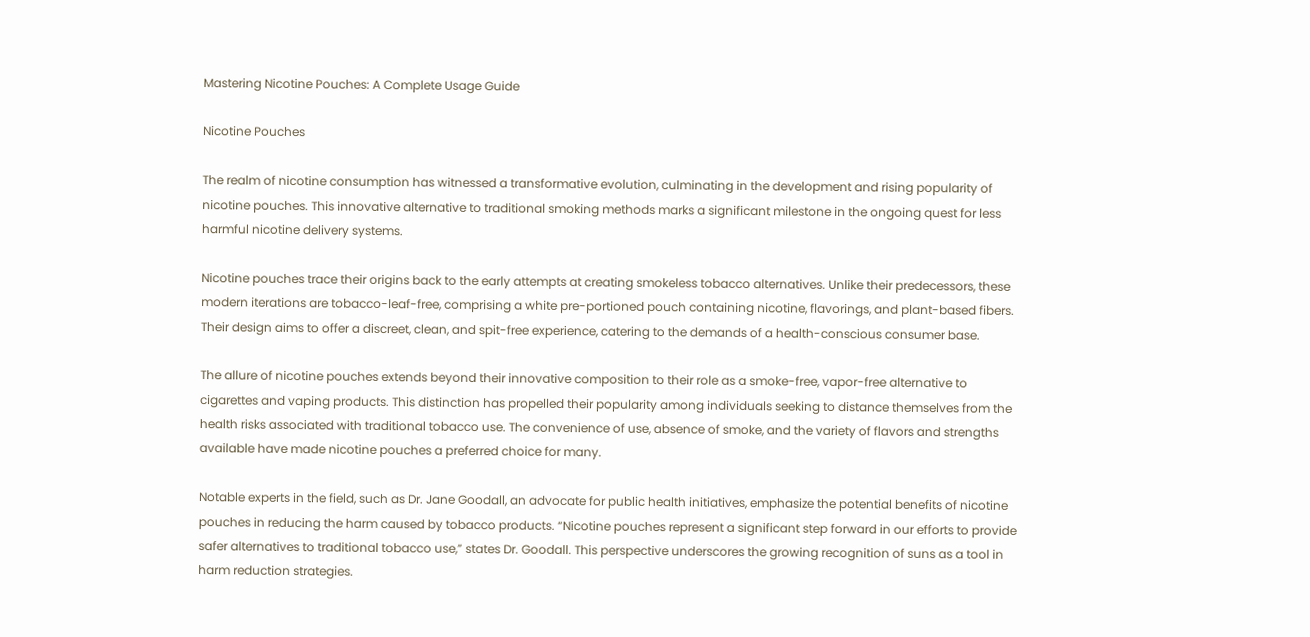Mastering Nicotine Pouches: A Complete Usage Guide

Nicotine Pouches

The realm of nicotine consumption has witnessed a transformative evolution, culminating in the development and rising popularity of nicotine pouches. This innovative alternative to traditional smoking methods marks a significant milestone in the ongoing quest for less harmful nicotine delivery systems.

Nicotine pouches trace their origins back to the early attempts at creating smokeless tobacco alternatives. Unlike their predecessors, these modern iterations are tobacco-leaf-free, comprising a white pre-portioned pouch containing nicotine, flavorings, and plant-based fibers. Their design aims to offer a discreet, clean, and spit-free experience, catering to the demands of a health-conscious consumer base.

The allure of nicotine pouches extends beyond their innovative composition to their role as a smoke-free, vapor-free alternative to cigarettes and vaping products. This distinction has propelled their popularity among individuals seeking to distance themselves from the health risks associated with traditional tobacco use. The convenience of use, absence of smoke, and the variety of flavors and strengths available have made nicotine pouches a preferred choice for many.

Notable experts in the field, such as Dr. Jane Goodall, an advocate for public health initiatives, emphasize the potential benefits of nicotine pouches in reducing the harm caused by tobacco products. “Nicotine pouches represent a significant step forward in our efforts to provide safer alternatives to traditional tobacco use,” states Dr. Goodall. This perspective underscores the growing recognition of suns as a tool in harm reduction strategies.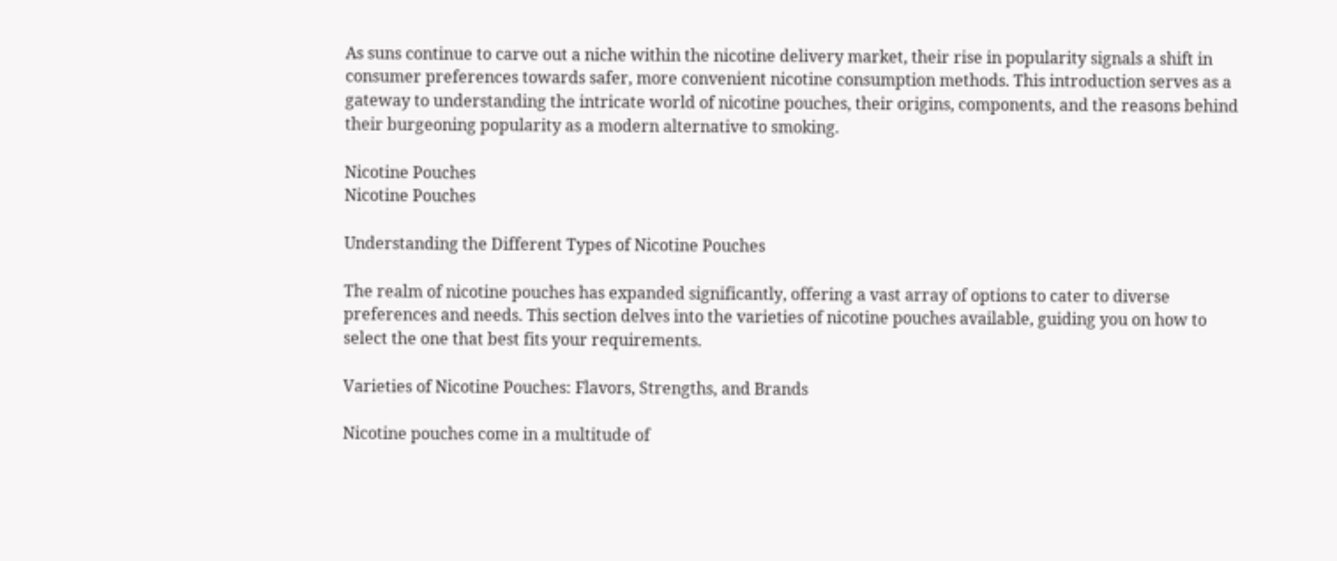As suns continue to carve out a niche within the nicotine delivery market, their rise in popularity signals a shift in consumer preferences towards safer, more convenient nicotine consumption methods. This introduction serves as a gateway to understanding the intricate world of nicotine pouches, their origins, components, and the reasons behind their burgeoning popularity as a modern alternative to smoking.

Nicotine Pouches
Nicotine Pouches

Understanding the Different Types of Nicotine Pouches

The realm of nicotine pouches has expanded significantly, offering a vast array of options to cater to diverse preferences and needs. This section delves into the varieties of nicotine pouches available, guiding you on how to select the one that best fits your requirements.

Varieties of Nicotine Pouches: Flavors, Strengths, and Brands

Nicotine pouches come in a multitude of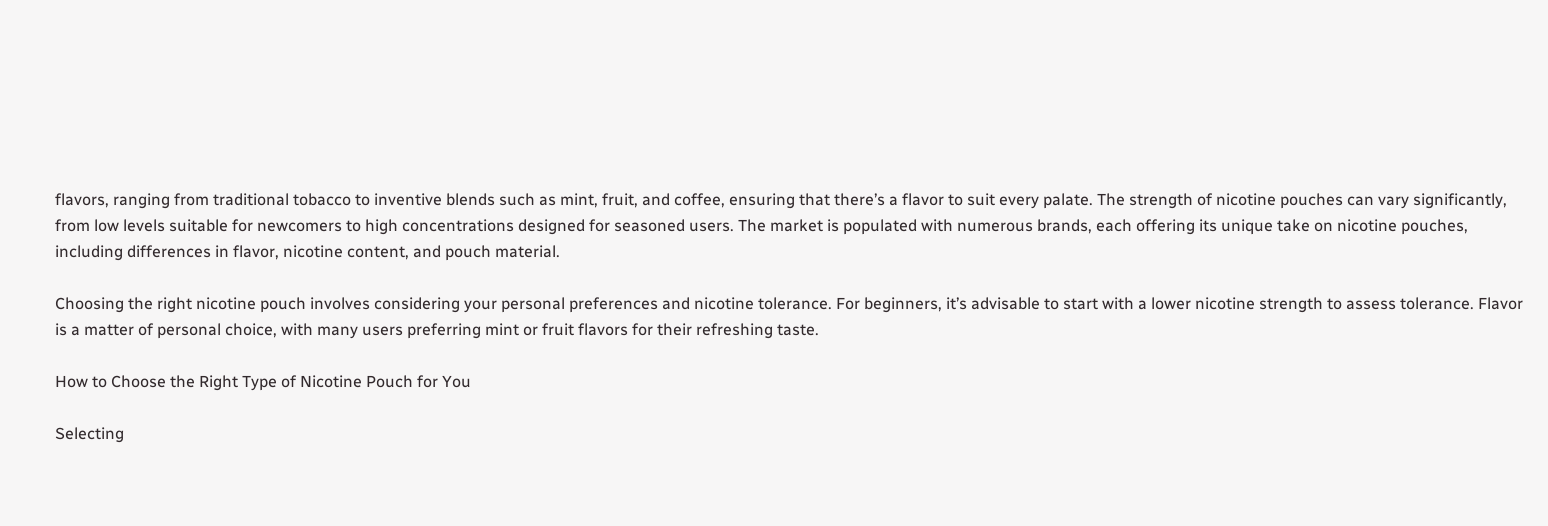flavors, ranging from traditional tobacco to inventive blends such as mint, fruit, and coffee, ensuring that there’s a flavor to suit every palate. The strength of nicotine pouches can vary significantly, from low levels suitable for newcomers to high concentrations designed for seasoned users. The market is populated with numerous brands, each offering its unique take on nicotine pouches, including differences in flavor, nicotine content, and pouch material.

Choosing the right nicotine pouch involves considering your personal preferences and nicotine tolerance. For beginners, it’s advisable to start with a lower nicotine strength to assess tolerance. Flavor is a matter of personal choice, with many users preferring mint or fruit flavors for their refreshing taste.

How to Choose the Right Type of Nicotine Pouch for You

Selecting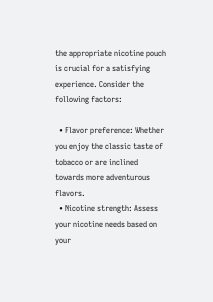the appropriate nicotine pouch is crucial for a satisfying experience. Consider the following factors:

  • Flavor preference: Whether you enjoy the classic taste of tobacco or are inclined towards more adventurous flavors.
  • Nicotine strength: Assess your nicotine needs based on your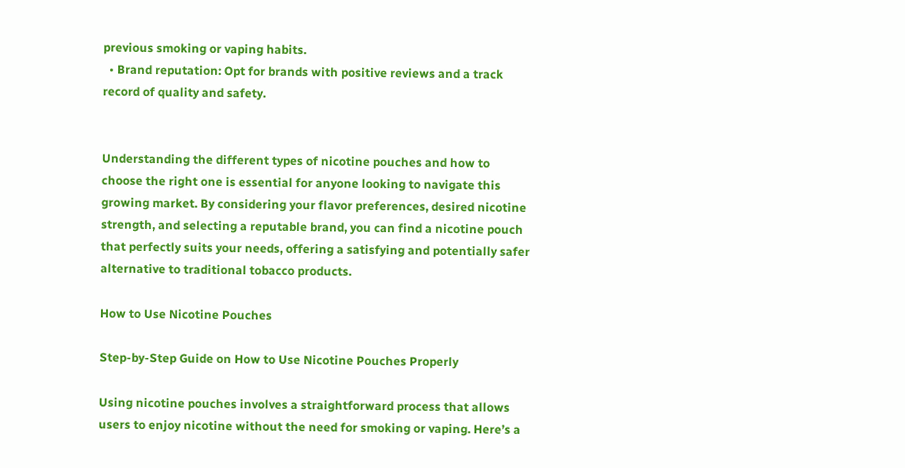previous smoking or vaping habits.
  • Brand reputation: Opt for brands with positive reviews and a track record of quality and safety.


Understanding the different types of nicotine pouches and how to choose the right one is essential for anyone looking to navigate this growing market. By considering your flavor preferences, desired nicotine strength, and selecting a reputable brand, you can find a nicotine pouch that perfectly suits your needs, offering a satisfying and potentially safer alternative to traditional tobacco products.

How to Use Nicotine Pouches

Step-by-Step Guide on How to Use Nicotine Pouches Properly

Using nicotine pouches involves a straightforward process that allows users to enjoy nicotine without the need for smoking or vaping. Here’s a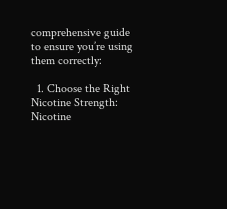comprehensive guide to ensure you’re using them correctly:

  1. Choose the Right Nicotine Strength: Nicotine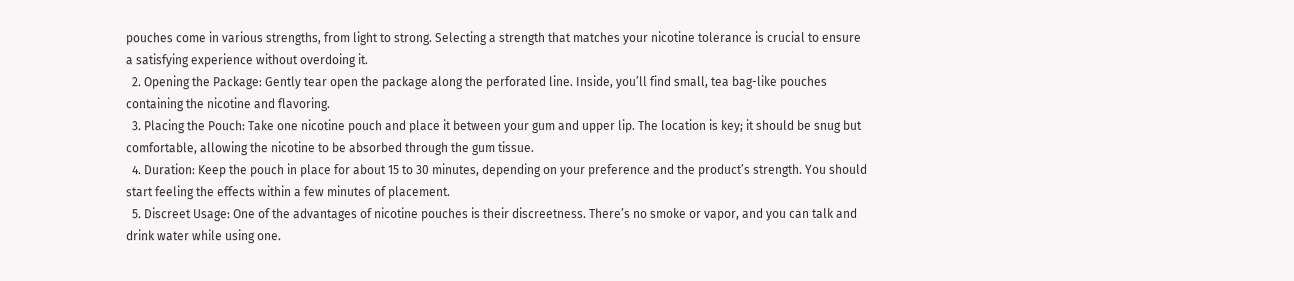pouches come in various strengths, from light to strong. Selecting a strength that matches your nicotine tolerance is crucial to ensure a satisfying experience without overdoing it.
  2. Opening the Package: Gently tear open the package along the perforated line. Inside, you’ll find small, tea bag-like pouches containing the nicotine and flavoring.
  3. Placing the Pouch: Take one nicotine pouch and place it between your gum and upper lip. The location is key; it should be snug but comfortable, allowing the nicotine to be absorbed through the gum tissue.
  4. Duration: Keep the pouch in place for about 15 to 30 minutes, depending on your preference and the product’s strength. You should start feeling the effects within a few minutes of placement.
  5. Discreet Usage: One of the advantages of nicotine pouches is their discreetness. There’s no smoke or vapor, and you can talk and drink water while using one.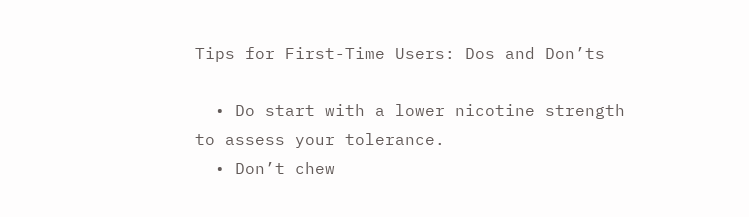Tips for First-Time Users: Dos and Don’ts

  • Do start with a lower nicotine strength to assess your tolerance.
  • Don’t chew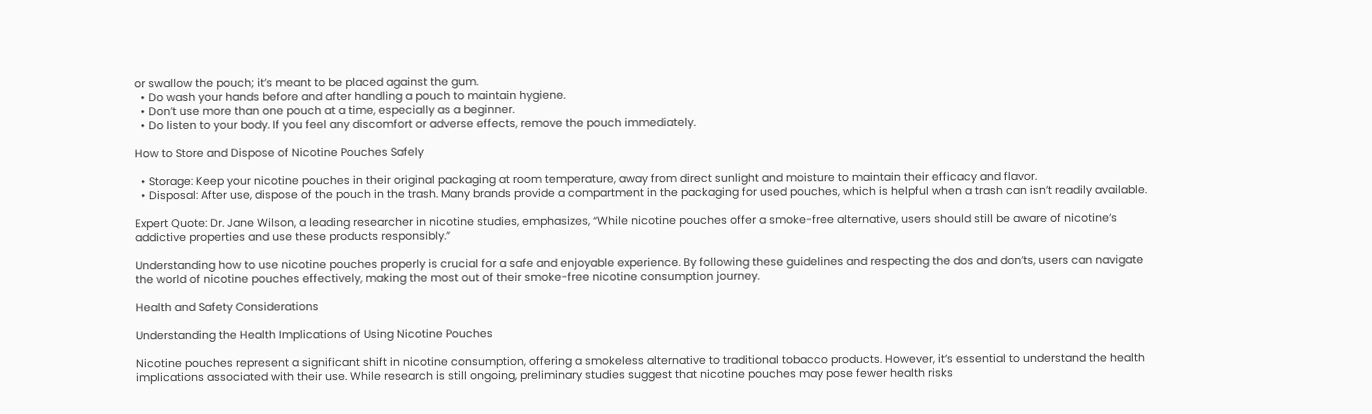or swallow the pouch; it’s meant to be placed against the gum.
  • Do wash your hands before and after handling a pouch to maintain hygiene.
  • Don’t use more than one pouch at a time, especially as a beginner.
  • Do listen to your body. If you feel any discomfort or adverse effects, remove the pouch immediately.

How to Store and Dispose of Nicotine Pouches Safely

  • Storage: Keep your nicotine pouches in their original packaging at room temperature, away from direct sunlight and moisture to maintain their efficacy and flavor.
  • Disposal: After use, dispose of the pouch in the trash. Many brands provide a compartment in the packaging for used pouches, which is helpful when a trash can isn’t readily available.

Expert Quote: Dr. Jane Wilson, a leading researcher in nicotine studies, emphasizes, “While nicotine pouches offer a smoke-free alternative, users should still be aware of nicotine’s addictive properties and use these products responsibly.”

Understanding how to use nicotine pouches properly is crucial for a safe and enjoyable experience. By following these guidelines and respecting the dos and don’ts, users can navigate the world of nicotine pouches effectively, making the most out of their smoke-free nicotine consumption journey.

Health and Safety Considerations

Understanding the Health Implications of Using Nicotine Pouches

Nicotine pouches represent a significant shift in nicotine consumption, offering a smokeless alternative to traditional tobacco products. However, it’s essential to understand the health implications associated with their use. While research is still ongoing, preliminary studies suggest that nicotine pouches may pose fewer health risks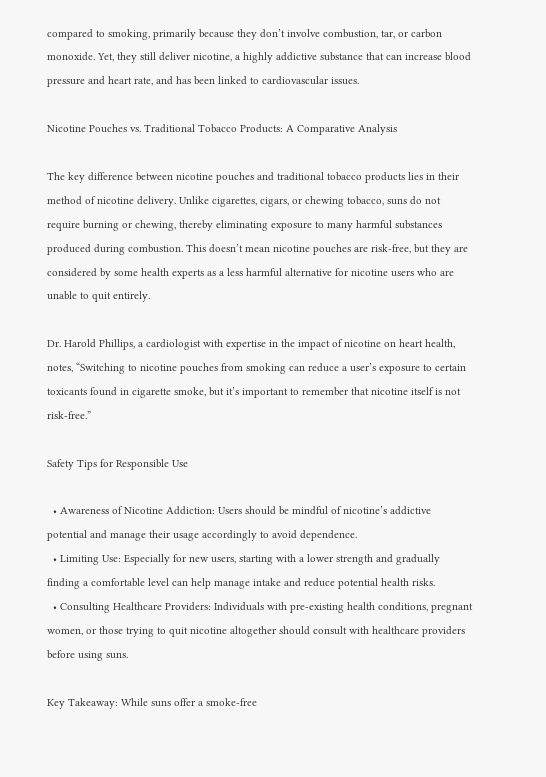compared to smoking, primarily because they don’t involve combustion, tar, or carbon monoxide. Yet, they still deliver nicotine, a highly addictive substance that can increase blood pressure and heart rate, and has been linked to cardiovascular issues.

Nicotine Pouches vs. Traditional Tobacco Products: A Comparative Analysis

The key difference between nicotine pouches and traditional tobacco products lies in their method of nicotine delivery. Unlike cigarettes, cigars, or chewing tobacco, suns do not require burning or chewing, thereby eliminating exposure to many harmful substances produced during combustion. This doesn’t mean nicotine pouches are risk-free, but they are considered by some health experts as a less harmful alternative for nicotine users who are unable to quit entirely.

Dr. Harold Phillips, a cardiologist with expertise in the impact of nicotine on heart health, notes, “Switching to nicotine pouches from smoking can reduce a user’s exposure to certain toxicants found in cigarette smoke, but it’s important to remember that nicotine itself is not risk-free.”

Safety Tips for Responsible Use

  • Awareness of Nicotine Addiction: Users should be mindful of nicotine’s addictive potential and manage their usage accordingly to avoid dependence.
  • Limiting Use: Especially for new users, starting with a lower strength and gradually finding a comfortable level can help manage intake and reduce potential health risks.
  • Consulting Healthcare Providers: Individuals with pre-existing health conditions, pregnant women, or those trying to quit nicotine altogether should consult with healthcare providers before using suns.

Key Takeaway: While suns offer a smoke-free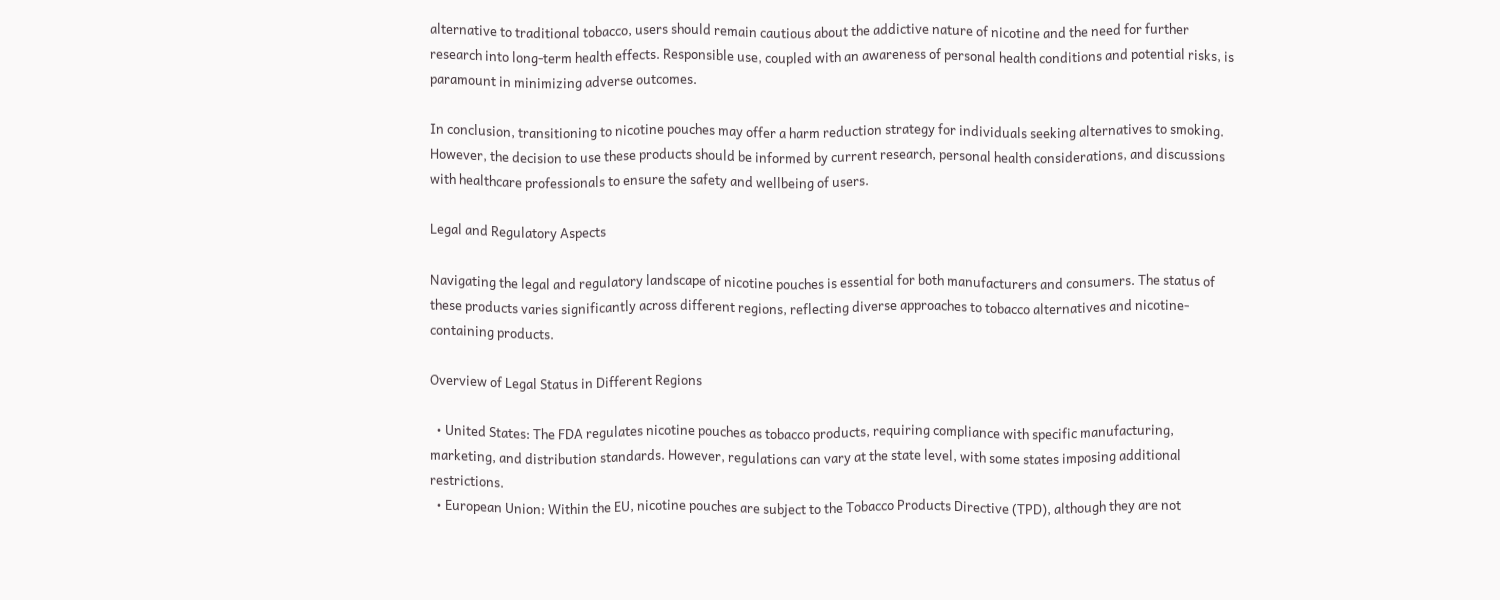alternative to traditional tobacco, users should remain cautious about the addictive nature of nicotine and the need for further research into long-term health effects. Responsible use, coupled with an awareness of personal health conditions and potential risks, is paramount in minimizing adverse outcomes.

In conclusion, transitioning to nicotine pouches may offer a harm reduction strategy for individuals seeking alternatives to smoking. However, the decision to use these products should be informed by current research, personal health considerations, and discussions with healthcare professionals to ensure the safety and wellbeing of users.

Legal and Regulatory Aspects

Navigating the legal and regulatory landscape of nicotine pouches is essential for both manufacturers and consumers. The status of these products varies significantly across different regions, reflecting diverse approaches to tobacco alternatives and nicotine-containing products.

Overview of Legal Status in Different Regions

  • United States: The FDA regulates nicotine pouches as tobacco products, requiring compliance with specific manufacturing, marketing, and distribution standards. However, regulations can vary at the state level, with some states imposing additional restrictions.
  • European Union: Within the EU, nicotine pouches are subject to the Tobacco Products Directive (TPD), although they are not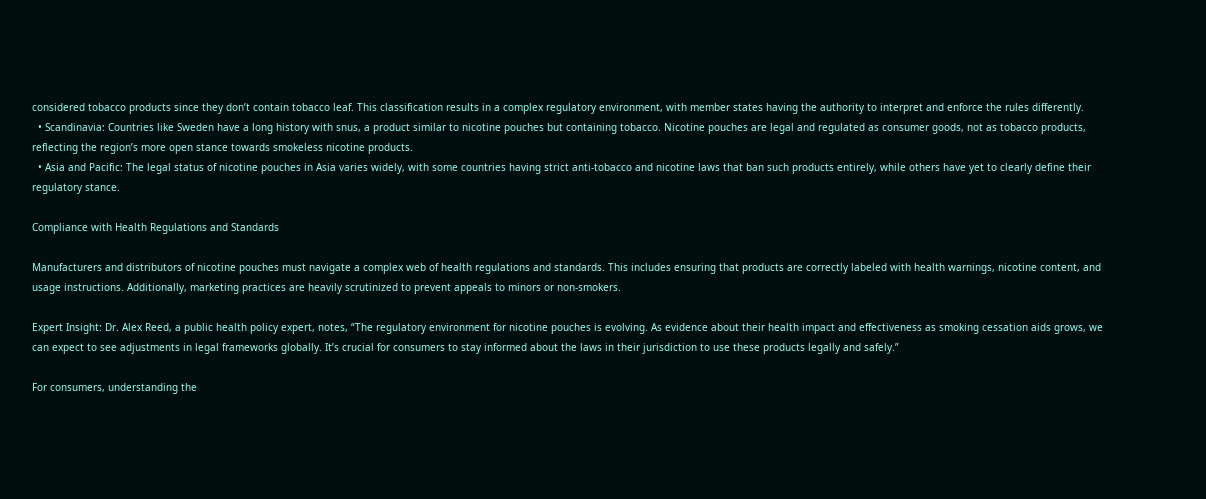considered tobacco products since they don’t contain tobacco leaf. This classification results in a complex regulatory environment, with member states having the authority to interpret and enforce the rules differently.
  • Scandinavia: Countries like Sweden have a long history with snus, a product similar to nicotine pouches but containing tobacco. Nicotine pouches are legal and regulated as consumer goods, not as tobacco products, reflecting the region’s more open stance towards smokeless nicotine products.
  • Asia and Pacific: The legal status of nicotine pouches in Asia varies widely, with some countries having strict anti-tobacco and nicotine laws that ban such products entirely, while others have yet to clearly define their regulatory stance.

Compliance with Health Regulations and Standards

Manufacturers and distributors of nicotine pouches must navigate a complex web of health regulations and standards. This includes ensuring that products are correctly labeled with health warnings, nicotine content, and usage instructions. Additionally, marketing practices are heavily scrutinized to prevent appeals to minors or non-smokers.

Expert Insight: Dr. Alex Reed, a public health policy expert, notes, “The regulatory environment for nicotine pouches is evolving. As evidence about their health impact and effectiveness as smoking cessation aids grows, we can expect to see adjustments in legal frameworks globally. It’s crucial for consumers to stay informed about the laws in their jurisdiction to use these products legally and safely.”

For consumers, understanding the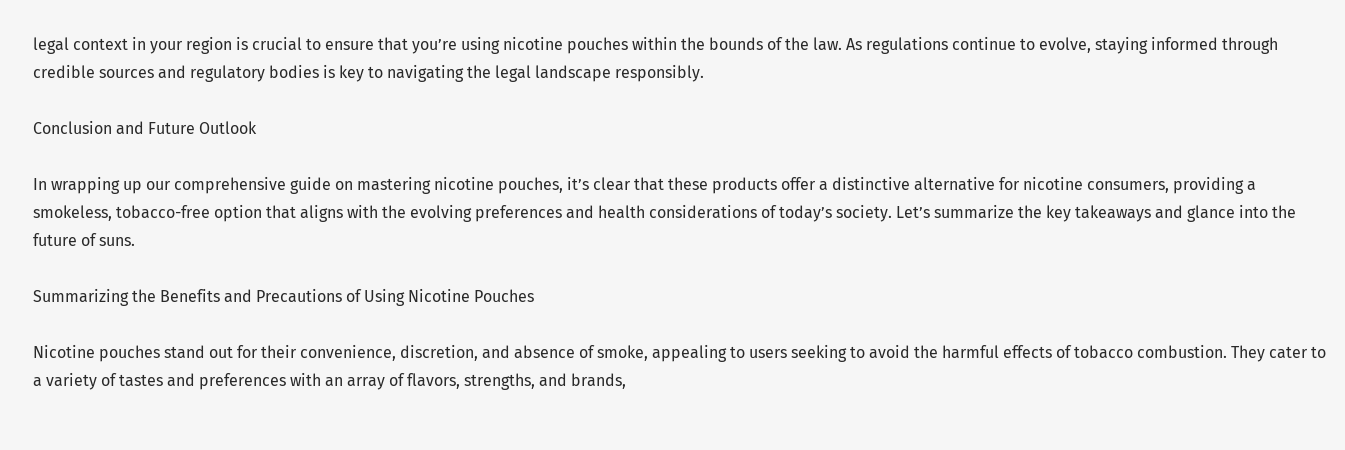legal context in your region is crucial to ensure that you’re using nicotine pouches within the bounds of the law. As regulations continue to evolve, staying informed through credible sources and regulatory bodies is key to navigating the legal landscape responsibly.

Conclusion and Future Outlook

In wrapping up our comprehensive guide on mastering nicotine pouches, it’s clear that these products offer a distinctive alternative for nicotine consumers, providing a smokeless, tobacco-free option that aligns with the evolving preferences and health considerations of today’s society. Let’s summarize the key takeaways and glance into the future of suns.

Summarizing the Benefits and Precautions of Using Nicotine Pouches

Nicotine pouches stand out for their convenience, discretion, and absence of smoke, appealing to users seeking to avoid the harmful effects of tobacco combustion. They cater to a variety of tastes and preferences with an array of flavors, strengths, and brands,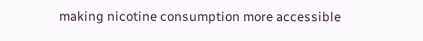making nicotine consumption more accessible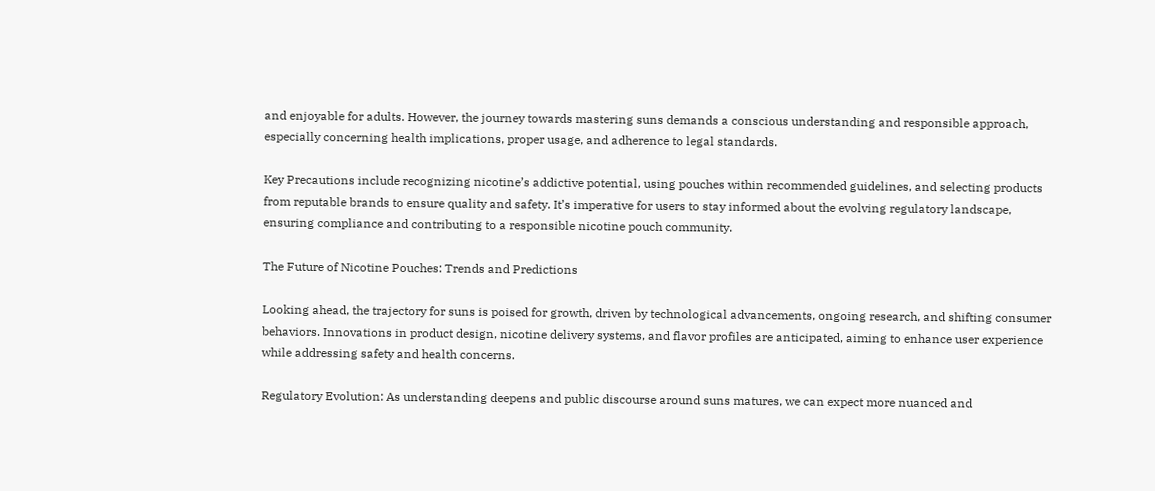and enjoyable for adults. However, the journey towards mastering suns demands a conscious understanding and responsible approach, especially concerning health implications, proper usage, and adherence to legal standards.

Key Precautions include recognizing nicotine’s addictive potential, using pouches within recommended guidelines, and selecting products from reputable brands to ensure quality and safety. It’s imperative for users to stay informed about the evolving regulatory landscape, ensuring compliance and contributing to a responsible nicotine pouch community.

The Future of Nicotine Pouches: Trends and Predictions

Looking ahead, the trajectory for suns is poised for growth, driven by technological advancements, ongoing research, and shifting consumer behaviors. Innovations in product design, nicotine delivery systems, and flavor profiles are anticipated, aiming to enhance user experience while addressing safety and health concerns.

Regulatory Evolution: As understanding deepens and public discourse around suns matures, we can expect more nuanced and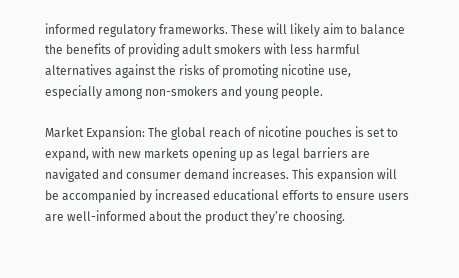informed regulatory frameworks. These will likely aim to balance the benefits of providing adult smokers with less harmful alternatives against the risks of promoting nicotine use, especially among non-smokers and young people.

Market Expansion: The global reach of nicotine pouches is set to expand, with new markets opening up as legal barriers are navigated and consumer demand increases. This expansion will be accompanied by increased educational efforts to ensure users are well-informed about the product they’re choosing.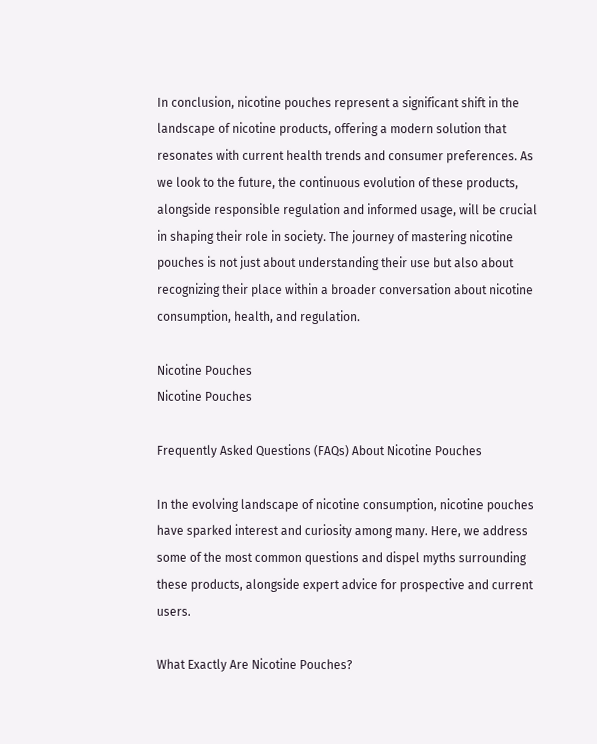In conclusion, nicotine pouches represent a significant shift in the landscape of nicotine products, offering a modern solution that resonates with current health trends and consumer preferences. As we look to the future, the continuous evolution of these products, alongside responsible regulation and informed usage, will be crucial in shaping their role in society. The journey of mastering nicotine pouches is not just about understanding their use but also about recognizing their place within a broader conversation about nicotine consumption, health, and regulation.

Nicotine Pouches
Nicotine Pouches

Frequently Asked Questions (FAQs) About Nicotine Pouches

In the evolving landscape of nicotine consumption, nicotine pouches have sparked interest and curiosity among many. Here, we address some of the most common questions and dispel myths surrounding these products, alongside expert advice for prospective and current users.

What Exactly Are Nicotine Pouches?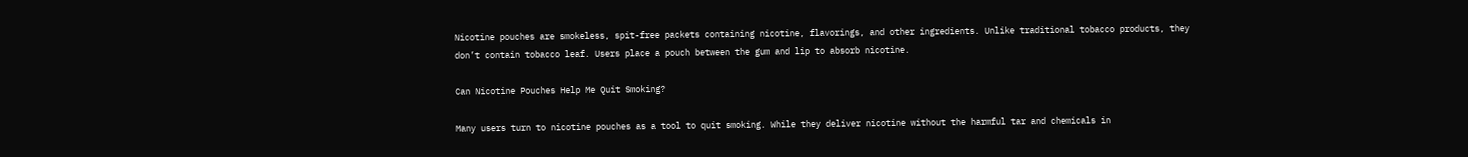Nicotine pouches are smokeless, spit-free packets containing nicotine, flavorings, and other ingredients. Unlike traditional tobacco products, they don’t contain tobacco leaf. Users place a pouch between the gum and lip to absorb nicotine.

Can Nicotine Pouches Help Me Quit Smoking?

Many users turn to nicotine pouches as a tool to quit smoking. While they deliver nicotine without the harmful tar and chemicals in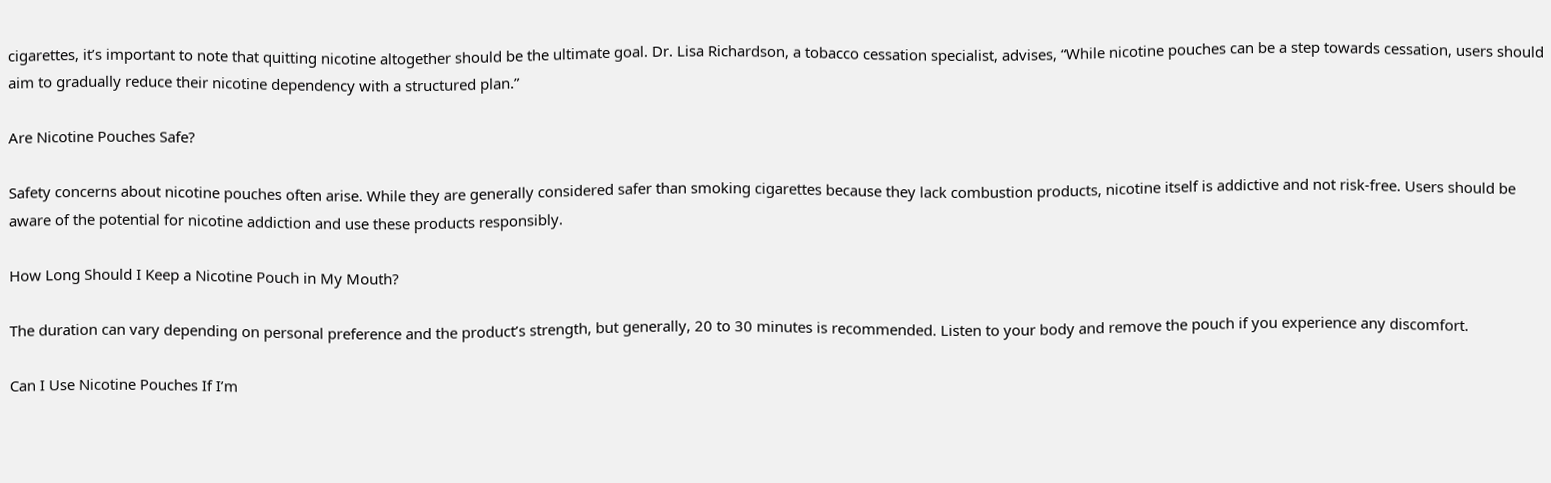cigarettes, it’s important to note that quitting nicotine altogether should be the ultimate goal. Dr. Lisa Richardson, a tobacco cessation specialist, advises, “While nicotine pouches can be a step towards cessation, users should aim to gradually reduce their nicotine dependency with a structured plan.”

Are Nicotine Pouches Safe?

Safety concerns about nicotine pouches often arise. While they are generally considered safer than smoking cigarettes because they lack combustion products, nicotine itself is addictive and not risk-free. Users should be aware of the potential for nicotine addiction and use these products responsibly.

How Long Should I Keep a Nicotine Pouch in My Mouth?

The duration can vary depending on personal preference and the product’s strength, but generally, 20 to 30 minutes is recommended. Listen to your body and remove the pouch if you experience any discomfort.

Can I Use Nicotine Pouches If I’m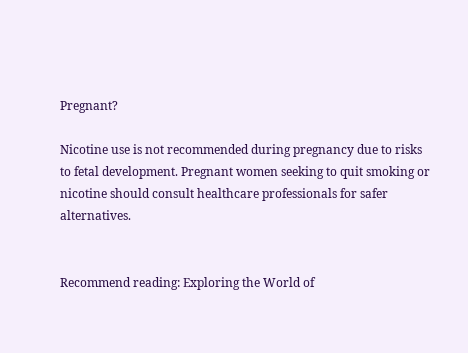Pregnant?

Nicotine use is not recommended during pregnancy due to risks to fetal development. Pregnant women seeking to quit smoking or nicotine should consult healthcare professionals for safer alternatives.


Recommend reading: Exploring the World of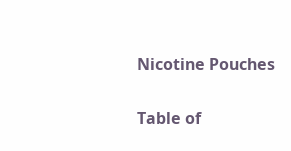Nicotine Pouches

Table of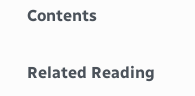Contents

Related Reading